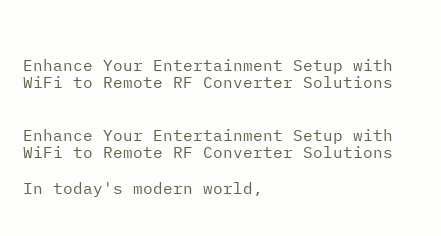Enhance Your Entertainment Setup with WiFi to Remote RF Converter Solutions


Enhance Your Entertainment Setup with WiFi to Remote RF Converter Solutions

In today's modern world,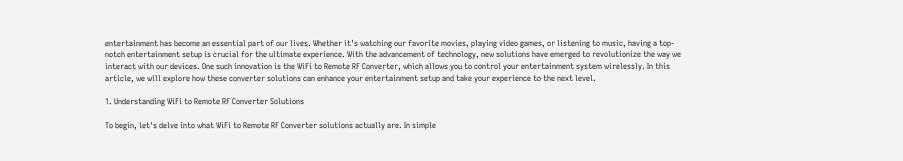entertainment has become an essential part of our lives. Whether it's watching our favorite movies, playing video games, or listening to music, having a top-notch entertainment setup is crucial for the ultimate experience. With the advancement of technology, new solutions have emerged to revolutionize the way we interact with our devices. One such innovation is the WiFi to Remote RF Converter, which allows you to control your entertainment system wirelessly. In this article, we will explore how these converter solutions can enhance your entertainment setup and take your experience to the next level.

1. Understanding WiFi to Remote RF Converter Solutions

To begin, let's delve into what WiFi to Remote RF Converter solutions actually are. In simple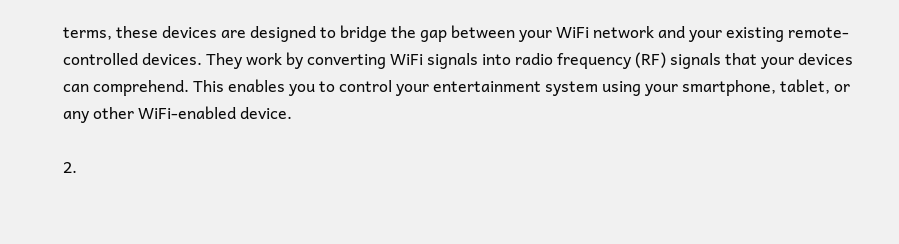terms, these devices are designed to bridge the gap between your WiFi network and your existing remote-controlled devices. They work by converting WiFi signals into radio frequency (RF) signals that your devices can comprehend. This enables you to control your entertainment system using your smartphone, tablet, or any other WiFi-enabled device.

2.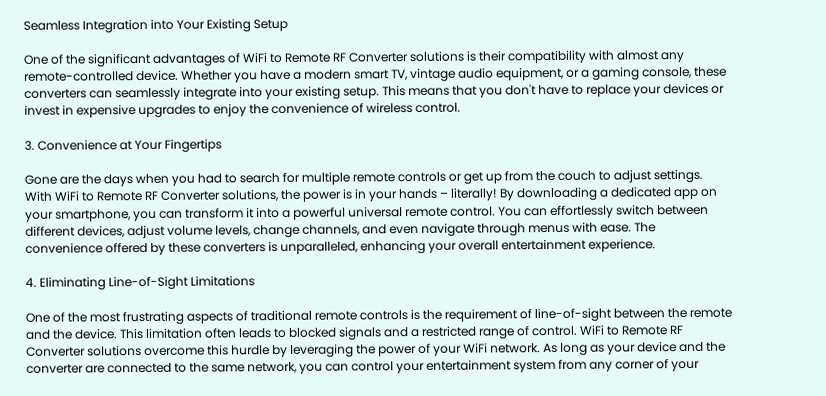Seamless Integration into Your Existing Setup

One of the significant advantages of WiFi to Remote RF Converter solutions is their compatibility with almost any remote-controlled device. Whether you have a modern smart TV, vintage audio equipment, or a gaming console, these converters can seamlessly integrate into your existing setup. This means that you don't have to replace your devices or invest in expensive upgrades to enjoy the convenience of wireless control.

3. Convenience at Your Fingertips

Gone are the days when you had to search for multiple remote controls or get up from the couch to adjust settings. With WiFi to Remote RF Converter solutions, the power is in your hands – literally! By downloading a dedicated app on your smartphone, you can transform it into a powerful universal remote control. You can effortlessly switch between different devices, adjust volume levels, change channels, and even navigate through menus with ease. The convenience offered by these converters is unparalleled, enhancing your overall entertainment experience.

4. Eliminating Line-of-Sight Limitations

One of the most frustrating aspects of traditional remote controls is the requirement of line-of-sight between the remote and the device. This limitation often leads to blocked signals and a restricted range of control. WiFi to Remote RF Converter solutions overcome this hurdle by leveraging the power of your WiFi network. As long as your device and the converter are connected to the same network, you can control your entertainment system from any corner of your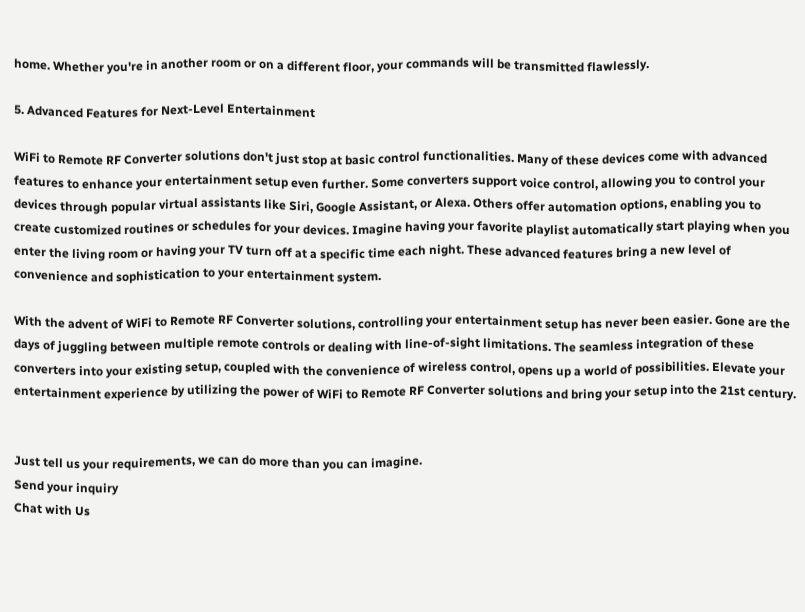home. Whether you're in another room or on a different floor, your commands will be transmitted flawlessly.

5. Advanced Features for Next-Level Entertainment

WiFi to Remote RF Converter solutions don't just stop at basic control functionalities. Many of these devices come with advanced features to enhance your entertainment setup even further. Some converters support voice control, allowing you to control your devices through popular virtual assistants like Siri, Google Assistant, or Alexa. Others offer automation options, enabling you to create customized routines or schedules for your devices. Imagine having your favorite playlist automatically start playing when you enter the living room or having your TV turn off at a specific time each night. These advanced features bring a new level of convenience and sophistication to your entertainment system.

With the advent of WiFi to Remote RF Converter solutions, controlling your entertainment setup has never been easier. Gone are the days of juggling between multiple remote controls or dealing with line-of-sight limitations. The seamless integration of these converters into your existing setup, coupled with the convenience of wireless control, opens up a world of possibilities. Elevate your entertainment experience by utilizing the power of WiFi to Remote RF Converter solutions and bring your setup into the 21st century.


Just tell us your requirements, we can do more than you can imagine.
Send your inquiry
Chat with Us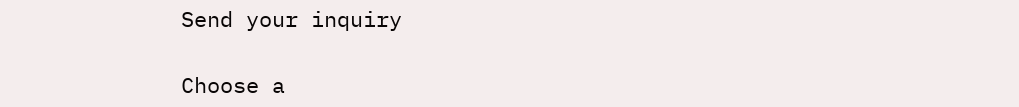Send your inquiry

Choose a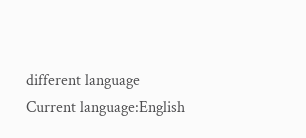different language
Current language:English